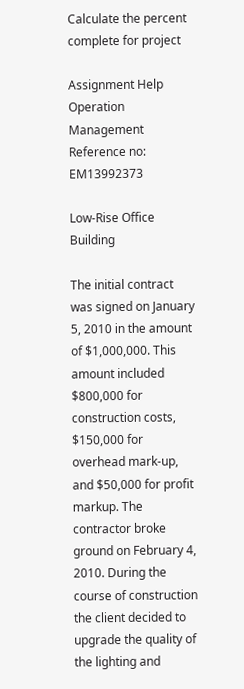Calculate the percent complete for project

Assignment Help Operation Management
Reference no: EM13992373

Low-Rise Office Building

The initial contract was signed on January 5, 2010 in the amount of $1,000,000. This amount included $800,000 for construction costs, $150,000 for overhead mark-up, and $50,000 for profit markup. The contractor broke ground on February 4, 2010. During the course of construction the client decided to upgrade the quality of the lighting and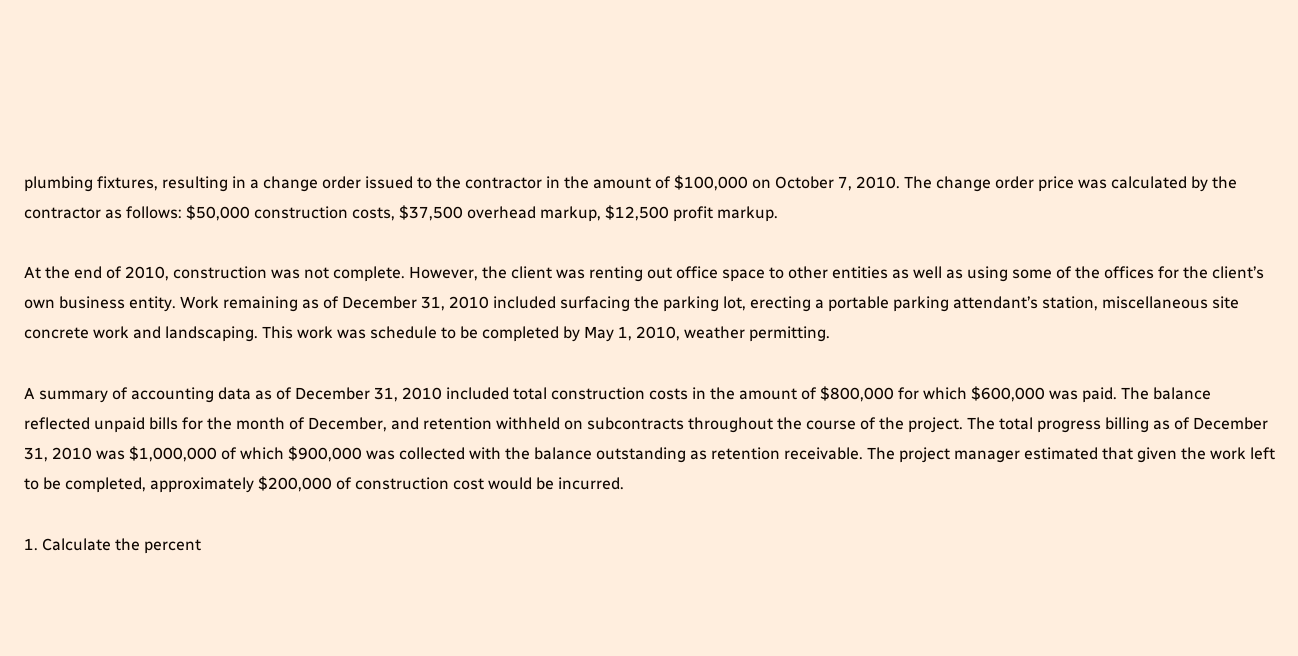plumbing fixtures, resulting in a change order issued to the contractor in the amount of $100,000 on October 7, 2010. The change order price was calculated by the contractor as follows: $50,000 construction costs, $37,500 overhead markup, $12,500 profit markup.

At the end of 2010, construction was not complete. However, the client was renting out office space to other entities as well as using some of the offices for the client’s own business entity. Work remaining as of December 31, 2010 included surfacing the parking lot, erecting a portable parking attendant’s station, miscellaneous site concrete work and landscaping. This work was schedule to be completed by May 1, 2010, weather permitting.

A summary of accounting data as of December 31, 2010 included total construction costs in the amount of $800,000 for which $600,000 was paid. The balance reflected unpaid bills for the month of December, and retention withheld on subcontracts throughout the course of the project. The total progress billing as of December 31, 2010 was $1,000,000 of which $900,000 was collected with the balance outstanding as retention receivable. The project manager estimated that given the work left to be completed, approximately $200,000 of construction cost would be incurred.

1. Calculate the percent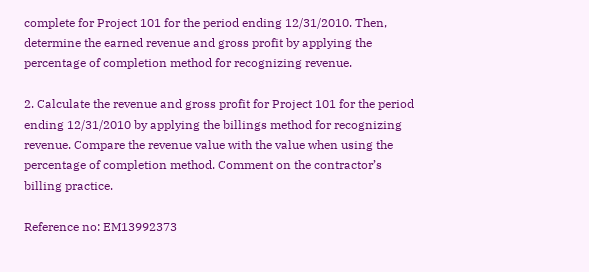complete for Project 101 for the period ending 12/31/2010. Then, determine the earned revenue and gross profit by applying the percentage of completion method for recognizing revenue.

2. Calculate the revenue and gross profit for Project 101 for the period ending 12/31/2010 by applying the billings method for recognizing revenue. Compare the revenue value with the value when using the percentage of completion method. Comment on the contractor’s billing practice.

Reference no: EM13992373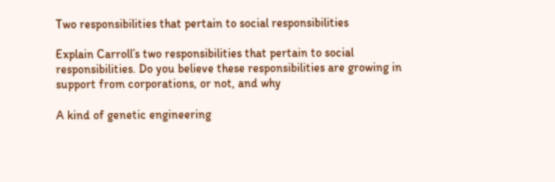Two responsibilities that pertain to social responsibilities

Explain Carroll’s two responsibilities that pertain to social responsibilities. Do you believe these responsibilities are growing in support from corporations, or not, and why

A kind of genetic engineering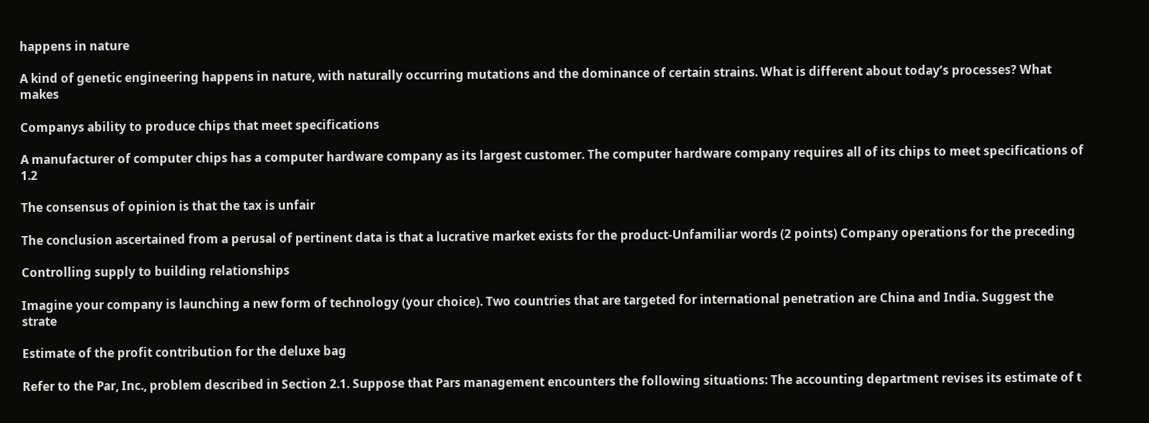happens in nature

A kind of genetic engineering happens in nature, with naturally occurring mutations and the dominance of certain strains. What is different about today’s processes? What makes

Companys ability to produce chips that meet specifications

A manufacturer of computer chips has a computer hardware company as its largest customer. The computer hardware company requires all of its chips to meet specifications of 1.2

The consensus of opinion is that the tax is unfair

The conclusion ascertained from a perusal of pertinent data is that a lucrative market exists for the product-Unfamiliar words (2 points) Company operations for the preceding

Controlling supply to building relationships

Imagine your company is launching a new form of technology (your choice). Two countries that are targeted for international penetration are China and India. Suggest the strate

Estimate of the profit contribution for the deluxe bag

Refer to the Par, Inc., problem described in Section 2.1. Suppose that Pars management encounters the following situations: The accounting department revises its estimate of t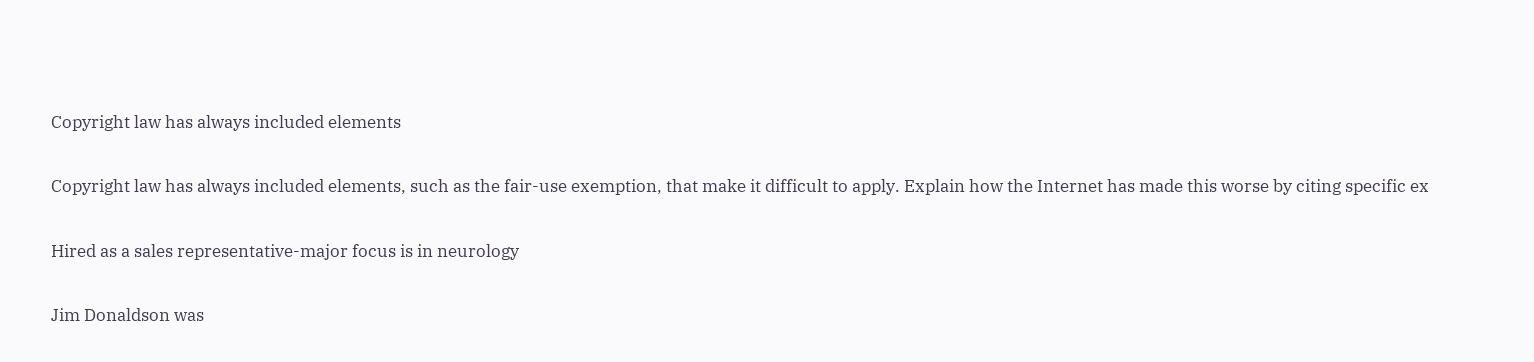Copyright law has always included elements

Copyright law has always included elements, such as the fair-use exemption, that make it difficult to apply. Explain how the Internet has made this worse by citing specific ex

Hired as a sales representative-major focus is in neurology

Jim Donaldson was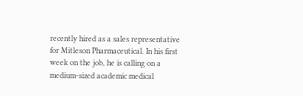recently hired as a sales representative for Mitleson Pharmaceutical. In his first week on the job, he is calling on a medium-sized academic medical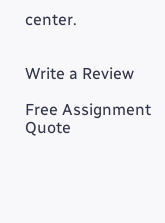center.


Write a Review

Free Assignment Quote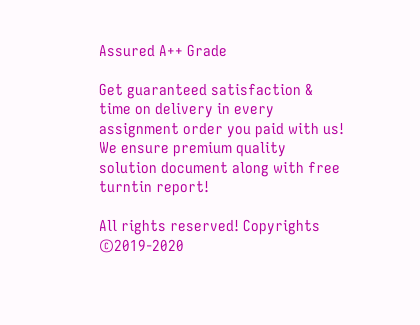Assured A++ Grade

Get guaranteed satisfaction & time on delivery in every assignment order you paid with us! We ensure premium quality solution document along with free turntin report!

All rights reserved! Copyrights ©2019-2020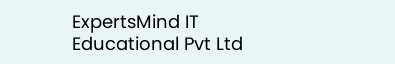ExpertsMind IT Educational Pvt Ltd